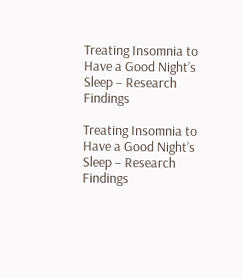Treating Insomnia to Have a Good Night’s Sleep – Research Findings

Treating Insomnia to Have a Good Night’s Sleep – Research Findings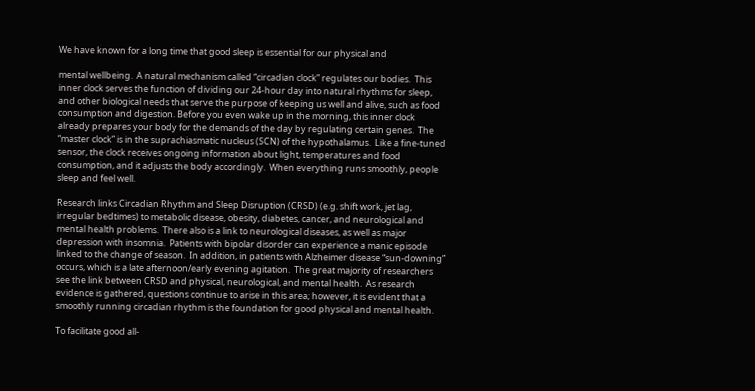We have known for a long time that good sleep is essential for our physical and

mental wellbeing.  A natural mechanism called “circadian clock” regulates our bodies.  This inner clock serves the function of dividing our 24-hour day into natural rhythms for sleep, and other biological needs that serve the purpose of keeping us well and alive, such as food consumption and digestion. Before you even wake up in the morning, this inner clock already prepares your body for the demands of the day by regulating certain genes.  The “master clock” is in the suprachiasmatic nucleus (SCN) of the hypothalamus.  Like a fine-tuned sensor, the clock receives ongoing information about light, temperatures and food consumption, and it adjusts the body accordingly.  When everything runs smoothly, people sleep and feel well.

Research links Circadian Rhythm and Sleep Disruption (CRSD) (e.g. shift work, jet lag, irregular bedtimes) to metabolic disease, obesity, diabetes, cancer, and neurological and mental health problems.  There also is a link to neurological diseases, as well as major depression with insomnia.  Patients with bipolar disorder can experience a manic episode linked to the change of season.  In addition, in patients with Alzheimer disease “sun-downing” occurs, which is a late afternoon/early evening agitation.  The great majority of researchers see the link between CRSD and physical, neurological, and mental health.  As research evidence is gathered, questions continue to arise in this area; however, it is evident that a smoothly running circadian rhythm is the foundation for good physical and mental health.

To facilitate good all-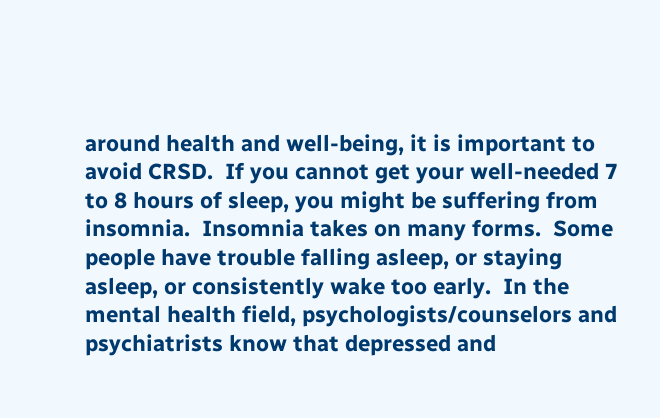around health and well-being, it is important to avoid CRSD.  If you cannot get your well-needed 7 to 8 hours of sleep, you might be suffering from insomnia.  Insomnia takes on many forms.  Some people have trouble falling asleep, or staying asleep, or consistently wake too early.  In the mental health field, psychologists/counselors and psychiatrists know that depressed and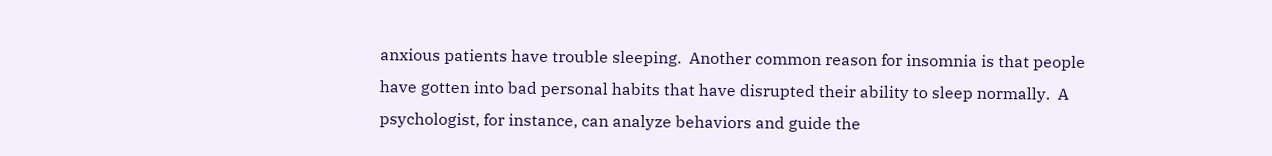anxious patients have trouble sleeping.  Another common reason for insomnia is that people have gotten into bad personal habits that have disrupted their ability to sleep normally.  A psychologist, for instance, can analyze behaviors and guide the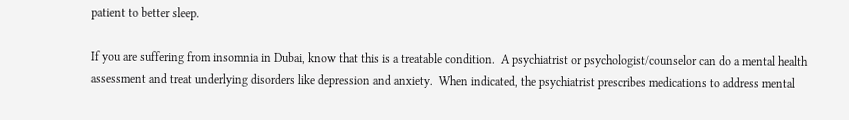patient to better sleep.

If you are suffering from insomnia in Dubai, know that this is a treatable condition.  A psychiatrist or psychologist/counselor can do a mental health assessment and treat underlying disorders like depression and anxiety.  When indicated, the psychiatrist prescribes medications to address mental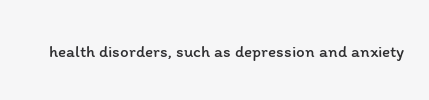health disorders, such as depression and anxiety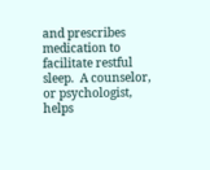and prescribes medication to facilitate restful sleep.  A counselor, or psychologist, helps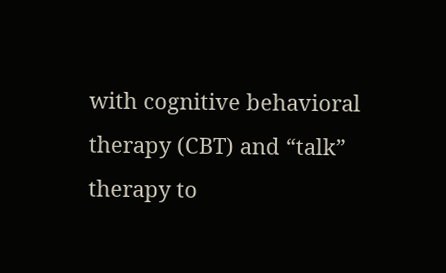with cognitive behavioral therapy (CBT) and “talk” therapy to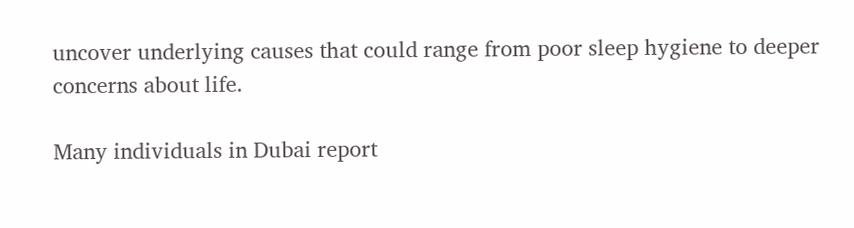uncover underlying causes that could range from poor sleep hygiene to deeper concerns about life.

Many individuals in Dubai report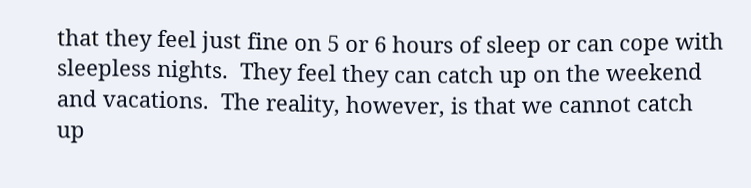that they feel just fine on 5 or 6 hours of sleep or can cope with sleepless nights.  They feel they can catch up on the weekend and vacations.  The reality, however, is that we cannot catch up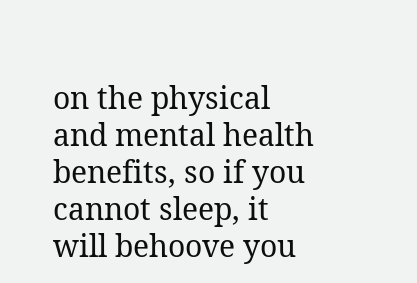on the physical and mental health benefits, so if you cannot sleep, it will behoove you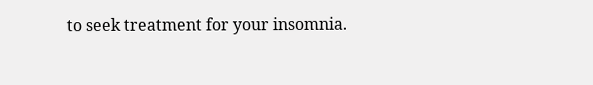to seek treatment for your insomnia.